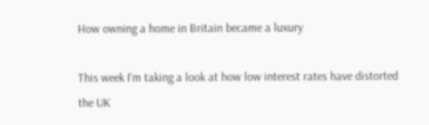How owning a home in Britain became a luxury

This week I’m taking a look at how low interest rates have distorted the UK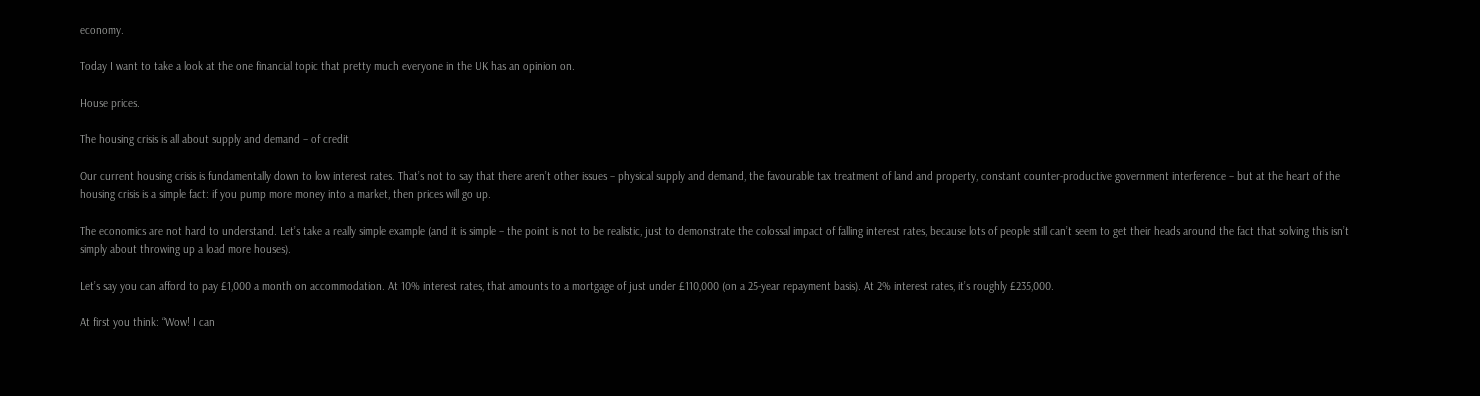economy.

Today I want to take a look at the one financial topic that pretty much everyone in the UK has an opinion on.

House prices.

The housing crisis is all about supply and demand – of credit

Our current housing crisis is fundamentally down to low interest rates. That’s not to say that there aren’t other issues – physical supply and demand, the favourable tax treatment of land and property, constant counter-productive government interference – but at the heart of the housing crisis is a simple fact: if you pump more money into a market, then prices will go up.

The economics are not hard to understand. Let’s take a really simple example (and it is simple – the point is not to be realistic, just to demonstrate the colossal impact of falling interest rates, because lots of people still can’t seem to get their heads around the fact that solving this isn’t simply about throwing up a load more houses).

Let’s say you can afford to pay £1,000 a month on accommodation. At 10% interest rates, that amounts to a mortgage of just under £110,000 (on a 25-year repayment basis). At 2% interest rates, it’s roughly £235,000.

At first you think: “Wow! I can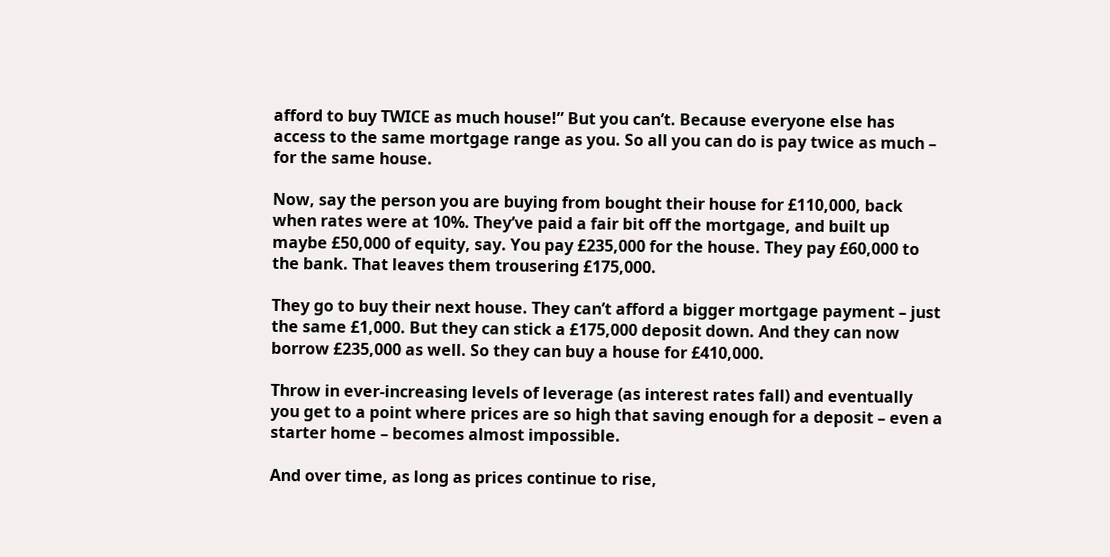afford to buy TWICE as much house!” But you can’t. Because everyone else has access to the same mortgage range as you. So all you can do is pay twice as much – for the same house.

Now, say the person you are buying from bought their house for £110,000, back when rates were at 10%. They’ve paid a fair bit off the mortgage, and built up maybe £50,000 of equity, say. You pay £235,000 for the house. They pay £60,000 to the bank. That leaves them trousering £175,000.

They go to buy their next house. They can’t afford a bigger mortgage payment – just the same £1,000. But they can stick a £175,000 deposit down. And they can now borrow £235,000 as well. So they can buy a house for £410,000.

Throw in ever-increasing levels of leverage (as interest rates fall) and eventually you get to a point where prices are so high that saving enough for a deposit – even a starter home – becomes almost impossible.

And over time, as long as prices continue to rise,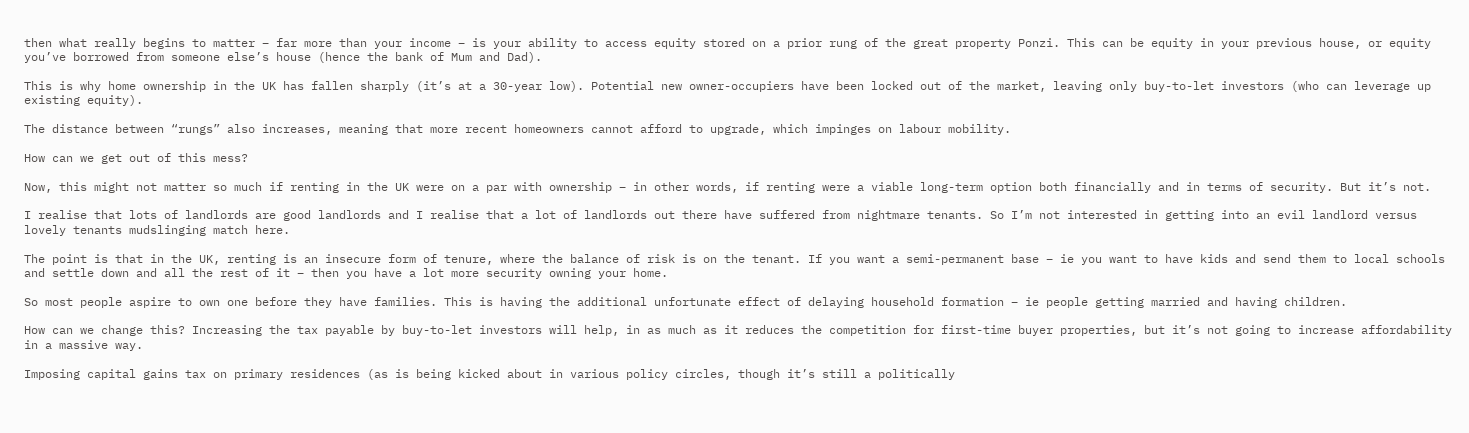then what really begins to matter – far more than your income – is your ability to access equity stored on a prior rung of the great property Ponzi. This can be equity in your previous house, or equity you’ve borrowed from someone else’s house (hence the bank of Mum and Dad).

This is why home ownership in the UK has fallen sharply (it’s at a 30-year low). Potential new owner-occupiers have been locked out of the market, leaving only buy-to-let investors (who can leverage up existing equity).

The distance between “rungs” also increases, meaning that more recent homeowners cannot afford to upgrade, which impinges on labour mobility.

How can we get out of this mess?

Now, this might not matter so much if renting in the UK were on a par with ownership – in other words, if renting were a viable long-term option both financially and in terms of security. But it’s not.

I realise that lots of landlords are good landlords and I realise that a lot of landlords out there have suffered from nightmare tenants. So I’m not interested in getting into an evil landlord versus lovely tenants mudslinging match here.

The point is that in the UK, renting is an insecure form of tenure, where the balance of risk is on the tenant. If you want a semi-permanent base – ie you want to have kids and send them to local schools and settle down and all the rest of it – then you have a lot more security owning your home.

So most people aspire to own one before they have families. This is having the additional unfortunate effect of delaying household formation – ie people getting married and having children.

How can we change this? Increasing the tax payable by buy-to-let investors will help, in as much as it reduces the competition for first-time buyer properties, but it’s not going to increase affordability in a massive way.

Imposing capital gains tax on primary residences (as is being kicked about in various policy circles, though it’s still a politically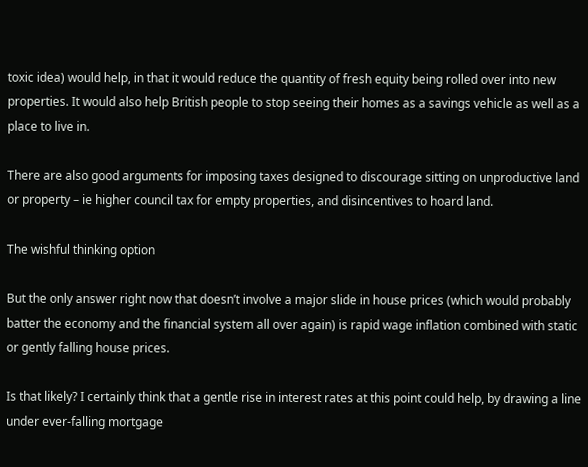toxic idea) would help, in that it would reduce the quantity of fresh equity being rolled over into new properties. It would also help British people to stop seeing their homes as a savings vehicle as well as a place to live in.

There are also good arguments for imposing taxes designed to discourage sitting on unproductive land or property – ie higher council tax for empty properties, and disincentives to hoard land.

The wishful thinking option

But the only answer right now that doesn’t involve a major slide in house prices (which would probably batter the economy and the financial system all over again) is rapid wage inflation combined with static or gently falling house prices.

Is that likely? I certainly think that a gentle rise in interest rates at this point could help, by drawing a line under ever-falling mortgage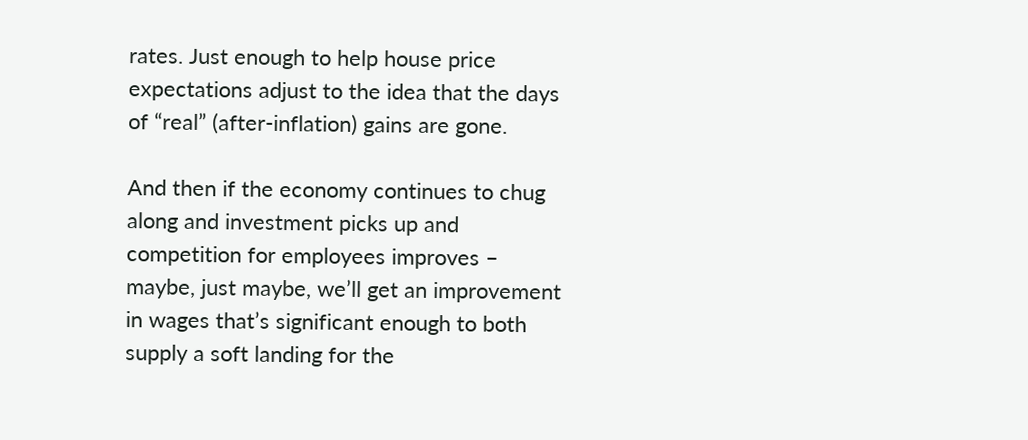rates. Just enough to help house price expectations adjust to the idea that the days of “real” (after-inflation) gains are gone.

And then if the economy continues to chug along and investment picks up and competition for employees improves – maybe, just maybe, we’ll get an improvement in wages that’s significant enough to both supply a soft landing for the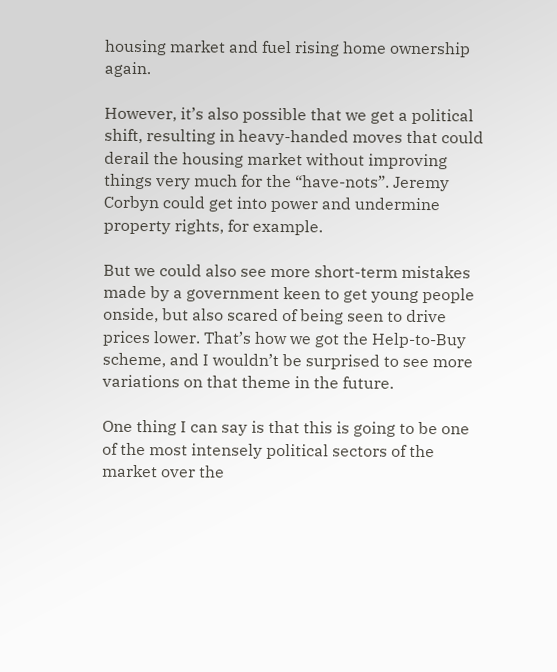housing market and fuel rising home ownership again.

However, it’s also possible that we get a political shift, resulting in heavy-handed moves that could derail the housing market without improving things very much for the “have-nots”. Jeremy Corbyn could get into power and undermine property rights, for example.

But we could also see more short-term mistakes made by a government keen to get young people onside, but also scared of being seen to drive prices lower. That’s how we got the Help-to-Buy scheme, and I wouldn’t be surprised to see more variations on that theme in the future.

One thing I can say is that this is going to be one of the most intensely political sectors of the market over the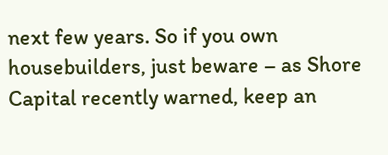next few years. So if you own housebuilders, just beware – as Shore Capital recently warned, keep an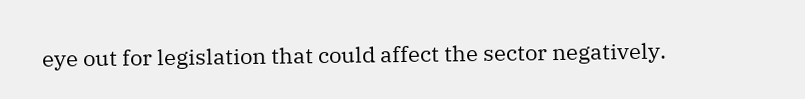eye out for legislation that could affect the sector negatively.